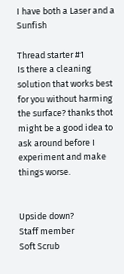I have both a Laser and a Sunfish

Thread starter #1
Is there a cleaning solution that works best for you without harming the surface? thanks thot might be a good idea to ask around before I experiment and make things worse.


Upside down?
Staff member
Soft Scrub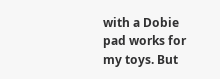with a Dobie pad works for my toys. But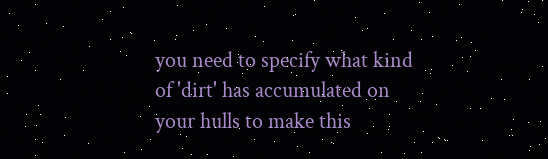you need to specify what kind of 'dirt' has accumulated on your hulls to make this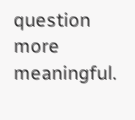question more meaningful.